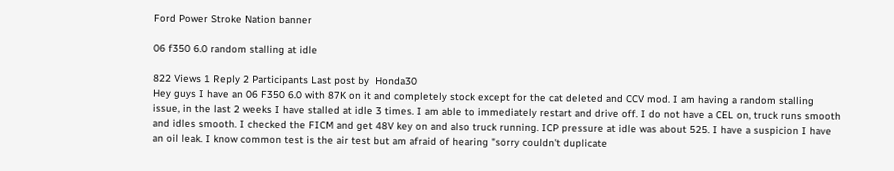Ford Power Stroke Nation banner

06 f350 6.0 random stalling at idle

822 Views 1 Reply 2 Participants Last post by  Honda30
Hey guys I have an 06 F350 6.0 with 87K on it and completely stock except for the cat deleted and CCV mod. I am having a random stalling issue, in the last 2 weeks I have stalled at idle 3 times. I am able to immediately restart and drive off. I do not have a CEL on, truck runs smooth and idles smooth. I checked the FICM and get 48V key on and also truck running. ICP pressure at idle was about 525. I have a suspicion I have an oil leak. I know common test is the air test but am afraid of hearing "sorry couldn't duplicate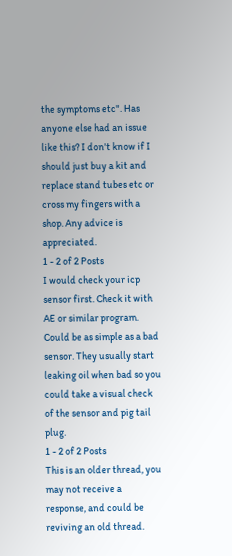the symptoms etc". Has anyone else had an issue like this? I don't know if I should just buy a kit and replace stand tubes etc or cross my fingers with a shop. Any advice is appreciated.
1 - 2 of 2 Posts
I would check your icp sensor first. Check it with AE or similar program. Could be as simple as a bad sensor. They usually start leaking oil when bad so you could take a visual check of the sensor and pig tail plug.
1 - 2 of 2 Posts
This is an older thread, you may not receive a response, and could be reviving an old thread.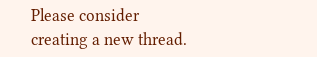Please consider creating a new thread.